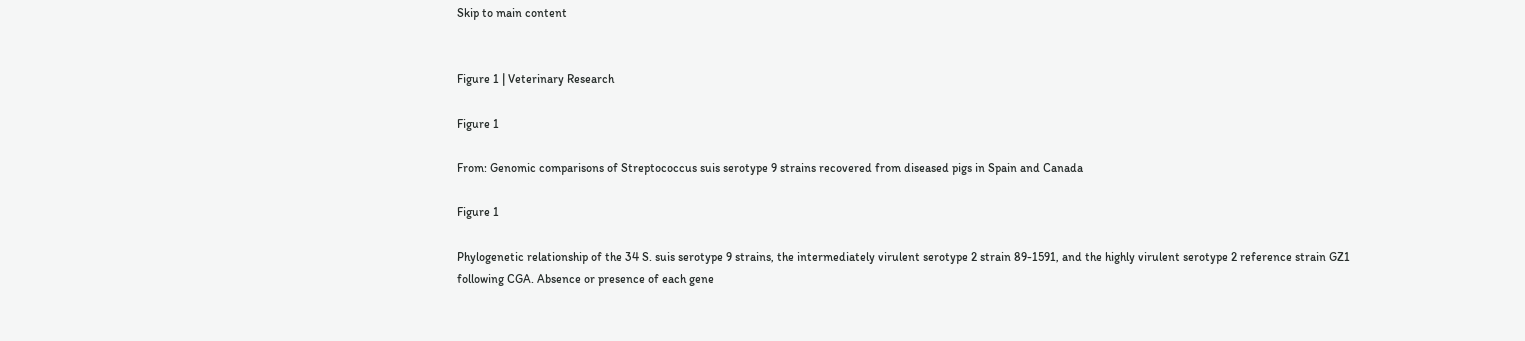Skip to main content


Figure 1 | Veterinary Research

Figure 1

From: Genomic comparisons of Streptococcus suis serotype 9 strains recovered from diseased pigs in Spain and Canada

Figure 1

Phylogenetic relationship of the 34 S. suis serotype 9 strains, the intermediately virulent serotype 2 strain 89-1591, and the highly virulent serotype 2 reference strain GZ1 following CGA. Absence or presence of each gene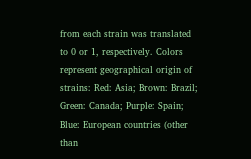from each strain was translated to 0 or 1, respectively. Colors represent geographical origin of strains: Red: Asia; Brown: Brazil; Green: Canada; Purple: Spain; Blue: European countries (other than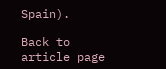Spain).

Back to article page